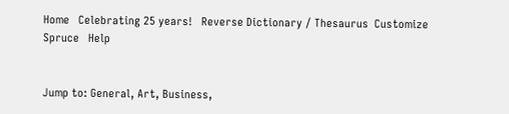Home   Celebrating 25 years!   Reverse Dictionary / Thesaurus  Customize   Spruce   Help


Jump to: General, Art, Business,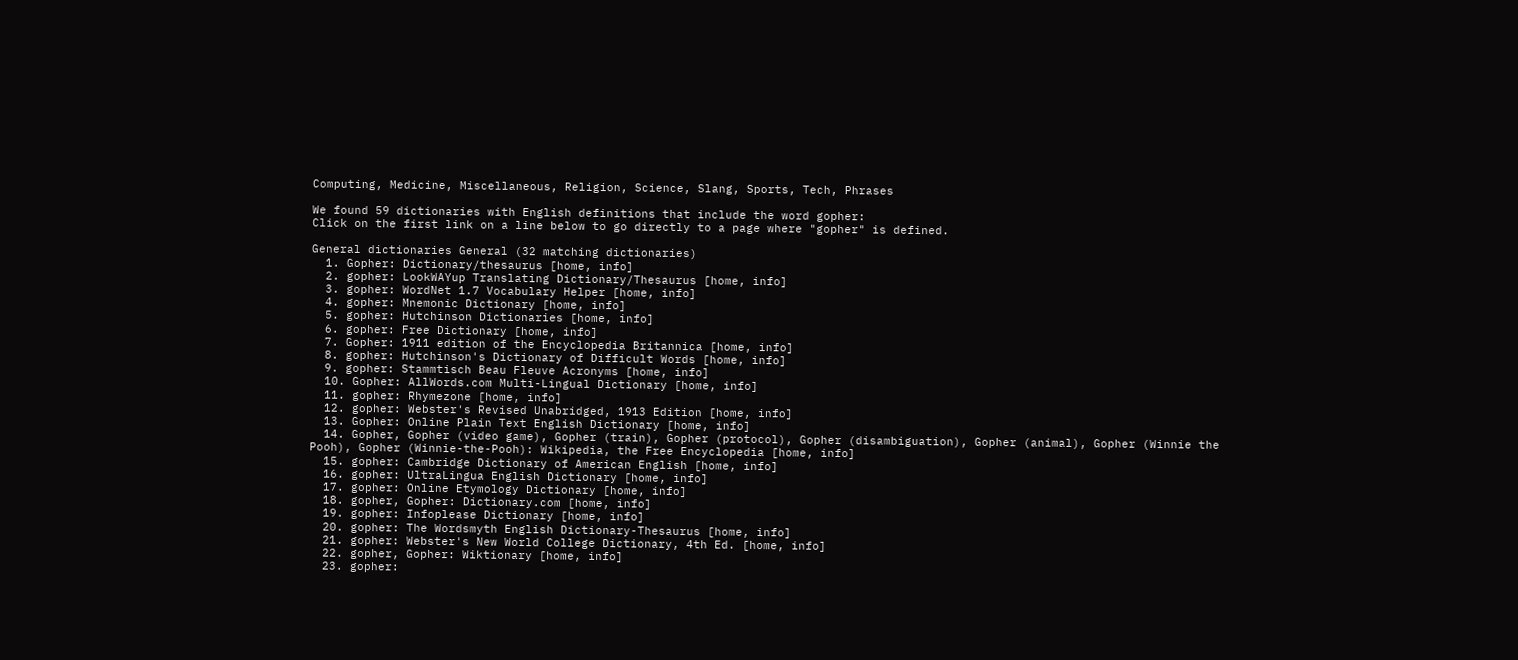Computing, Medicine, Miscellaneous, Religion, Science, Slang, Sports, Tech, Phrases

We found 59 dictionaries with English definitions that include the word gopher:
Click on the first link on a line below to go directly to a page where "gopher" is defined.

General dictionaries General (32 matching dictionaries)
  1. Gopher: Dictionary/thesaurus [home, info]
  2. gopher: LookWAYup Translating Dictionary/Thesaurus [home, info]
  3. gopher: WordNet 1.7 Vocabulary Helper [home, info]
  4. gopher: Mnemonic Dictionary [home, info]
  5. gopher: Hutchinson Dictionaries [home, info]
  6. gopher: Free Dictionary [home, info]
  7. Gopher: 1911 edition of the Encyclopedia Britannica [home, info]
  8. gopher: Hutchinson's Dictionary of Difficult Words [home, info]
  9. gopher: Stammtisch Beau Fleuve Acronyms [home, info]
  10. Gopher: AllWords.com Multi-Lingual Dictionary [home, info]
  11. gopher: Rhymezone [home, info]
  12. gopher: Webster's Revised Unabridged, 1913 Edition [home, info]
  13. Gopher: Online Plain Text English Dictionary [home, info]
  14. Gopher, Gopher (video game), Gopher (train), Gopher (protocol), Gopher (disambiguation), Gopher (animal), Gopher (Winnie the Pooh), Gopher (Winnie-the-Pooh): Wikipedia, the Free Encyclopedia [home, info]
  15. gopher: Cambridge Dictionary of American English [home, info]
  16. gopher: UltraLingua English Dictionary [home, info]
  17. gopher: Online Etymology Dictionary [home, info]
  18. gopher, Gopher: Dictionary.com [home, info]
  19. gopher: Infoplease Dictionary [home, info]
  20. gopher: The Wordsmyth English Dictionary-Thesaurus [home, info]
  21. gopher: Webster's New World College Dictionary, 4th Ed. [home, info]
  22. gopher, Gopher: Wiktionary [home, info]
  23. gopher: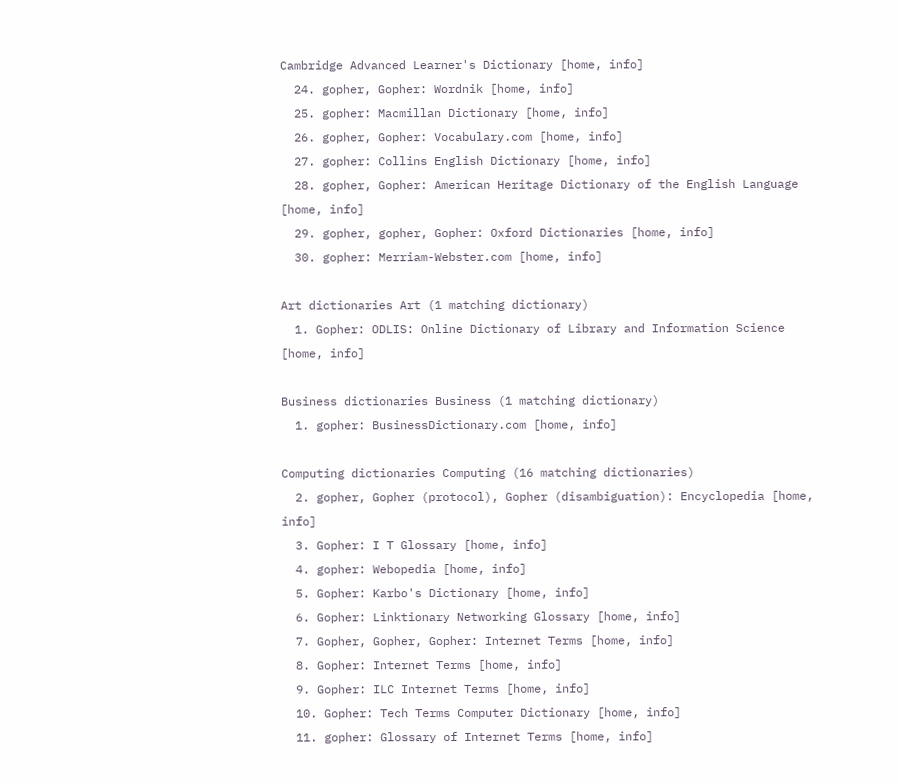Cambridge Advanced Learner's Dictionary [home, info]
  24. gopher, Gopher: Wordnik [home, info]
  25. gopher: Macmillan Dictionary [home, info]
  26. gopher, Gopher: Vocabulary.com [home, info]
  27. gopher: Collins English Dictionary [home, info]
  28. gopher, Gopher: American Heritage Dictionary of the English Language [home, info]
  29. gopher, gopher, Gopher: Oxford Dictionaries [home, info]
  30. gopher: Merriam-Webster.com [home, info]

Art dictionaries Art (1 matching dictionary)
  1. Gopher: ODLIS: Online Dictionary of Library and Information Science [home, info]

Business dictionaries Business (1 matching dictionary)
  1. gopher: BusinessDictionary.com [home, info]

Computing dictionaries Computing (16 matching dictionaries)
  2. gopher, Gopher (protocol), Gopher (disambiguation): Encyclopedia [home, info]
  3. Gopher: I T Glossary [home, info]
  4. gopher: Webopedia [home, info]
  5. Gopher: Karbo's Dictionary [home, info]
  6. Gopher: Linktionary Networking Glossary [home, info]
  7. Gopher, Gopher, Gopher: Internet Terms [home, info]
  8. Gopher: Internet Terms [home, info]
  9. Gopher: ILC Internet Terms [home, info]
  10. Gopher: Tech Terms Computer Dictionary [home, info]
  11. gopher: Glossary of Internet Terms [home, info]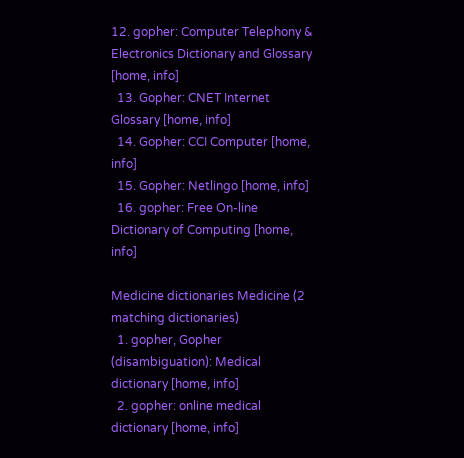12. gopher: Computer Telephony & Electronics Dictionary and Glossary [home, info]
  13. Gopher: CNET Internet Glossary [home, info]
  14. Gopher: CCI Computer [home, info]
  15. Gopher: Netlingo [home, info]
  16. gopher: Free On-line Dictionary of Computing [home, info]

Medicine dictionaries Medicine (2 matching dictionaries)
  1. gopher, Gopher (disambiguation): Medical dictionary [home, info]
  2. gopher: online medical dictionary [home, info]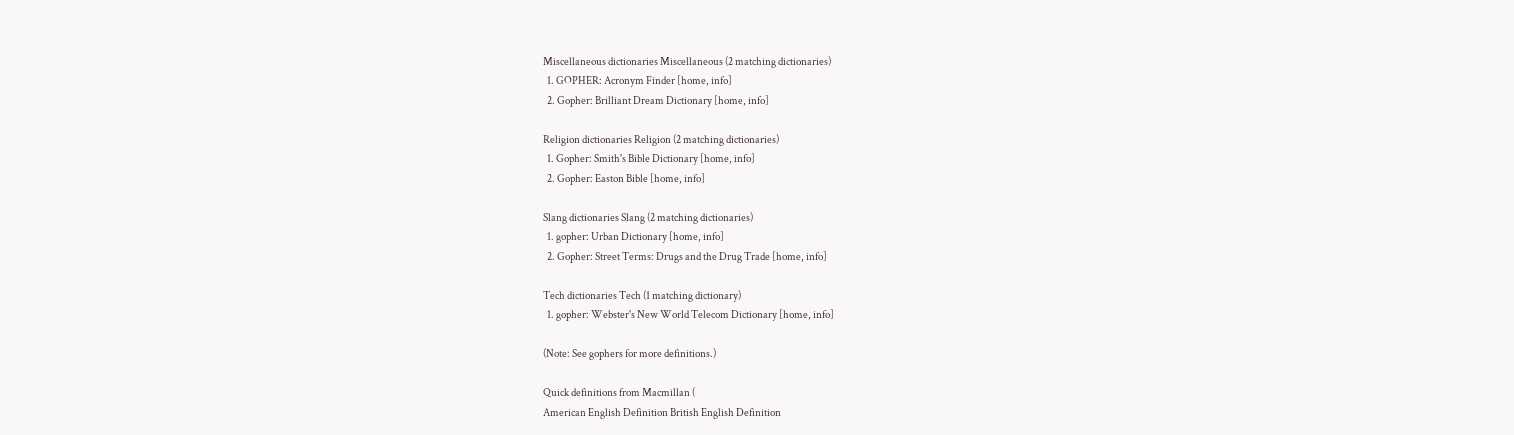Miscellaneous dictionaries Miscellaneous (2 matching dictionaries)
  1. GOPHER: Acronym Finder [home, info]
  2. Gopher: Brilliant Dream Dictionary [home, info]

Religion dictionaries Religion (2 matching dictionaries)
  1. Gopher: Smith's Bible Dictionary [home, info]
  2. Gopher: Easton Bible [home, info]

Slang dictionaries Slang (2 matching dictionaries)
  1. gopher: Urban Dictionary [home, info]
  2. Gopher: Street Terms: Drugs and the Drug Trade [home, info]

Tech dictionaries Tech (1 matching dictionary)
  1. gopher: Webster's New World Telecom Dictionary [home, info]

(Note: See gophers for more definitions.)

Quick definitions from Macmillan (
American English Definition British English Definition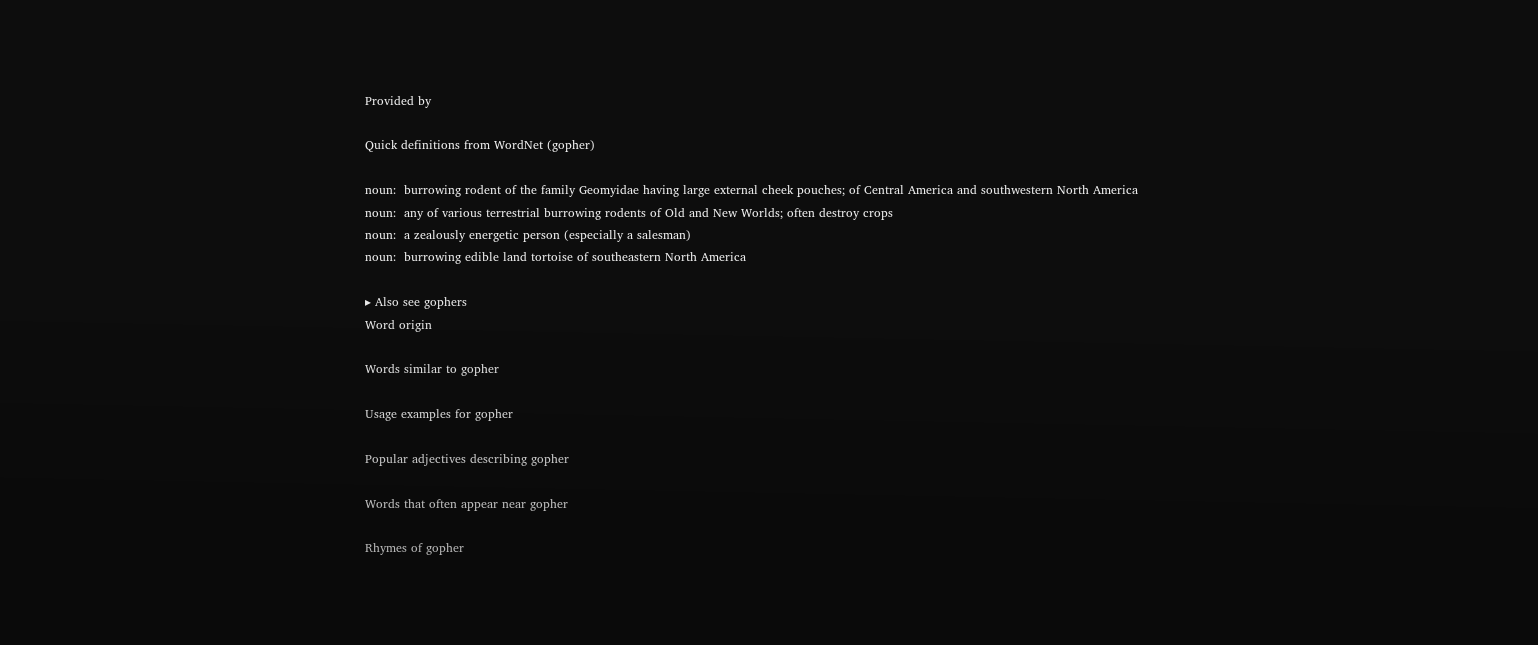Provided by

Quick definitions from WordNet (gopher)

noun:  burrowing rodent of the family Geomyidae having large external cheek pouches; of Central America and southwestern North America
noun:  any of various terrestrial burrowing rodents of Old and New Worlds; often destroy crops
noun:  a zealously energetic person (especially a salesman)
noun:  burrowing edible land tortoise of southeastern North America

▸ Also see gophers
Word origin

Words similar to gopher

Usage examples for gopher

Popular adjectives describing gopher

Words that often appear near gopher

Rhymes of gopher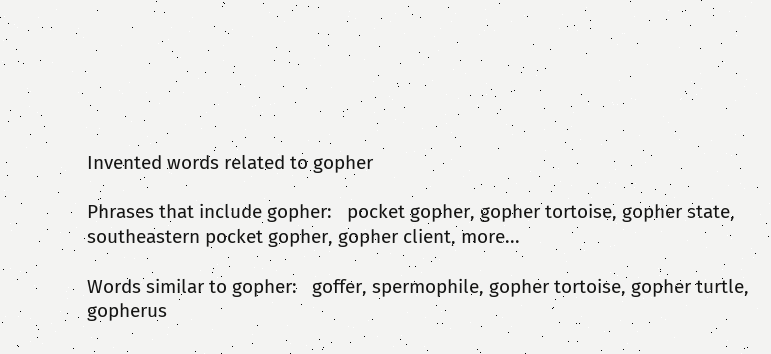Invented words related to gopher

Phrases that include gopher:   pocket gopher, gopher tortoise, gopher state, southeastern pocket gopher, gopher client, more...

Words similar to gopher:   goffer, spermophile, gopher tortoise, gopher turtle, gopherus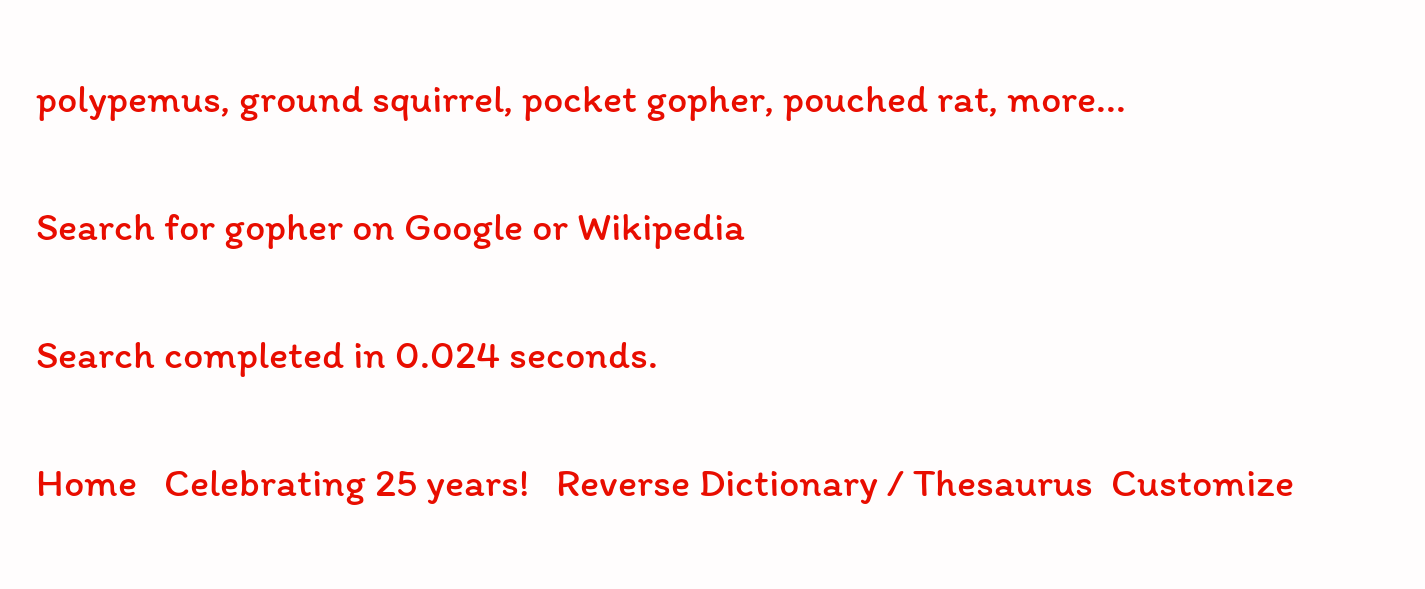polypemus, ground squirrel, pocket gopher, pouched rat, more...

Search for gopher on Google or Wikipedia

Search completed in 0.024 seconds.

Home   Celebrating 25 years!   Reverse Dictionary / Thesaurus  Customize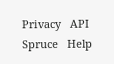Privacy   API   Spruce   Help